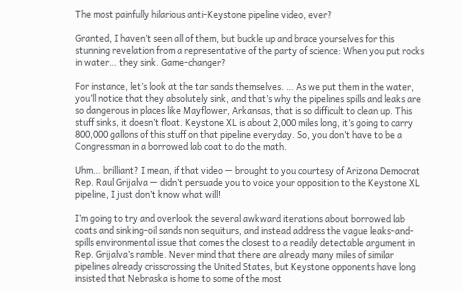The most painfully hilarious anti-Keystone pipeline video, ever?

Granted, I haven’t seen all of them, but buckle up and brace yourselves for this stunning revelation from a representative of the party of science: When you put rocks in water… they sink. Game-changer?

For instance, let’s look at the tar sands themselves. … As we put them in the water, you’ll notice that they absolutely sink, and that’s why the pipelines spills and leaks are so dangerous in places like Mayflower, Arkansas, that is so difficult to clean up. This stuff sinks, it doesn’t float. Keystone XL is about 2,000 miles long, it’s going to carry 800,000 gallons of this stuff on that pipeline everyday. So, you don’t have to be a Congressman in a borrowed lab coat to do the math.

Uhm… brilliant? I mean, if that video — brought to you courtesy of Arizona Democrat Rep. Raul Grijalva — didn’t persuade you to voice your opposition to the Keystone XL pipeline, I just don’t know what will!

I’m going to try and overlook the several awkward iterations about borrowed lab coats and sinking-oil sands non sequiturs, and instead address the vague leaks-and-spills environmental issue that comes the closest to a readily detectable argument in Rep. Grijalva’s ramble. Never mind that there are already many miles of similar pipelines already crisscrossing the United States, but Keystone opponents have long insisted that Nebraska is home to some of the most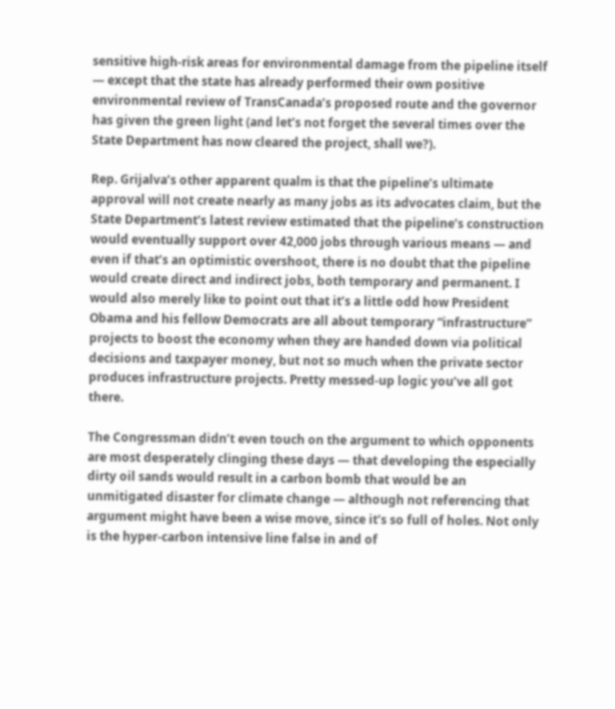sensitive high-risk areas for environmental damage from the pipeline itself — except that the state has already performed their own positive environmental review of TransCanada’s proposed route and the governor has given the green light (and let’s not forget the several times over the State Department has now cleared the project, shall we?).

Rep. Grijalva’s other apparent qualm is that the pipeline’s ultimate approval will not create nearly as many jobs as its advocates claim, but the State Department’s latest review estimated that the pipeline’s construction would eventually support over 42,000 jobs through various means — and even if that’s an optimistic overshoot, there is no doubt that the pipeline would create direct and indirect jobs, both temporary and permanent. I would also merely like to point out that it’s a little odd how President Obama and his fellow Democrats are all about temporary “infrastructure” projects to boost the economy when they are handed down via political decisions and taxpayer money, but not so much when the private sector produces infrastructure projects. Pretty messed-up logic you’ve all got there.

The Congressman didn’t even touch on the argument to which opponents are most desperately clinging these days — that developing the especially dirty oil sands would result in a carbon bomb that would be an unmitigated disaster for climate change — although not referencing that argument might have been a wise move, since it’s so full of holes. Not only is the hyper-carbon intensive line false in and of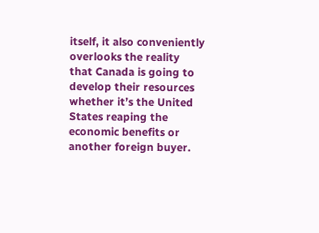itself, it also conveniently overlooks the reality that Canada is going to develop their resources whether it’s the United States reaping the economic benefits or another foreign buyer.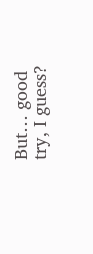But… good try, I guess?